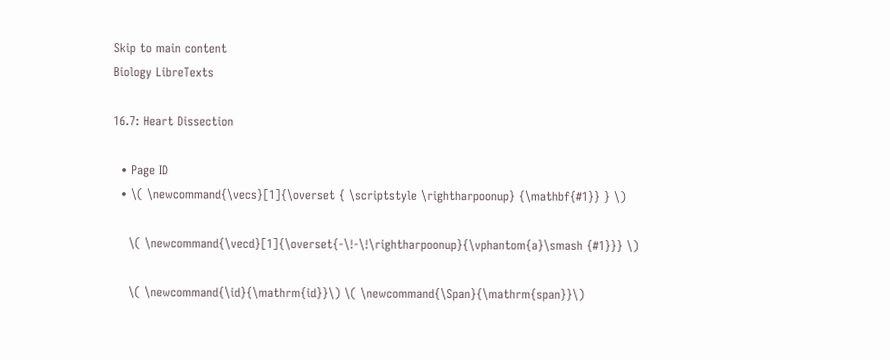Skip to main content
Biology LibreTexts

16.7: Heart Dissection

  • Page ID
  • \( \newcommand{\vecs}[1]{\overset { \scriptstyle \rightharpoonup} {\mathbf{#1}} } \)

    \( \newcommand{\vecd}[1]{\overset{-\!-\!\rightharpoonup}{\vphantom{a}\smash {#1}}} \)

    \( \newcommand{\id}{\mathrm{id}}\) \( \newcommand{\Span}{\mathrm{span}}\)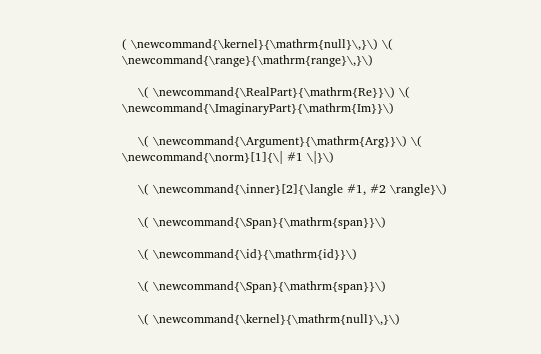( \newcommand{\kernel}{\mathrm{null}\,}\) \( \newcommand{\range}{\mathrm{range}\,}\)

    \( \newcommand{\RealPart}{\mathrm{Re}}\) \( \newcommand{\ImaginaryPart}{\mathrm{Im}}\)

    \( \newcommand{\Argument}{\mathrm{Arg}}\) \( \newcommand{\norm}[1]{\| #1 \|}\)

    \( \newcommand{\inner}[2]{\langle #1, #2 \rangle}\)

    \( \newcommand{\Span}{\mathrm{span}}\)

    \( \newcommand{\id}{\mathrm{id}}\)

    \( \newcommand{\Span}{\mathrm{span}}\)

    \( \newcommand{\kernel}{\mathrm{null}\,}\)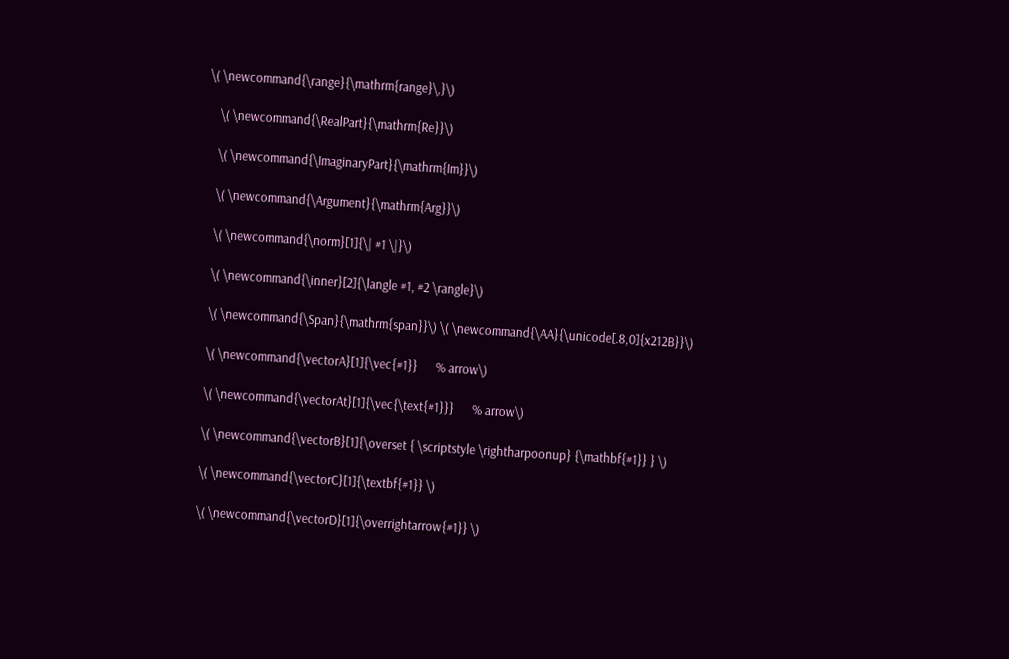\( \newcommand{\range}{\mathrm{range}\,}\)

    \( \newcommand{\RealPart}{\mathrm{Re}}\)

    \( \newcommand{\ImaginaryPart}{\mathrm{Im}}\)

    \( \newcommand{\Argument}{\mathrm{Arg}}\)

    \( \newcommand{\norm}[1]{\| #1 \|}\)

    \( \newcommand{\inner}[2]{\langle #1, #2 \rangle}\)

    \( \newcommand{\Span}{\mathrm{span}}\) \( \newcommand{\AA}{\unicode[.8,0]{x212B}}\)

    \( \newcommand{\vectorA}[1]{\vec{#1}}      % arrow\)

    \( \newcommand{\vectorAt}[1]{\vec{\text{#1}}}      % arrow\)

    \( \newcommand{\vectorB}[1]{\overset { \scriptstyle \rightharpoonup} {\mathbf{#1}} } \)

    \( \newcommand{\vectorC}[1]{\textbf{#1}} \)

    \( \newcommand{\vectorD}[1]{\overrightarrow{#1}} \)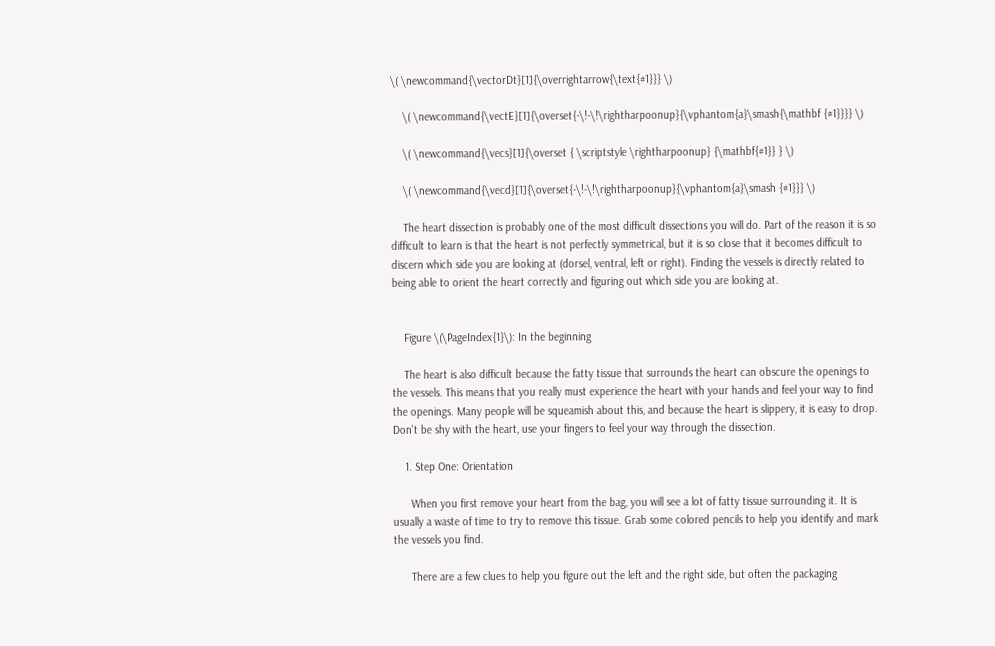\( \newcommand{\vectorDt}[1]{\overrightarrow{\text{#1}}} \)

    \( \newcommand{\vectE}[1]{\overset{-\!-\!\rightharpoonup}{\vphantom{a}\smash{\mathbf {#1}}}} \)

    \( \newcommand{\vecs}[1]{\overset { \scriptstyle \rightharpoonup} {\mathbf{#1}} } \)

    \( \newcommand{\vecd}[1]{\overset{-\!-\!\rightharpoonup}{\vphantom{a}\smash {#1}}} \)

    The heart dissection is probably one of the most difficult dissections you will do. Part of the reason it is so difficult to learn is that the heart is not perfectly symmetrical, but it is so close that it becomes difficult to discern which side you are looking at (dorsel, ventral, left or right). Finding the vessels is directly related to being able to orient the heart correctly and figuring out which side you are looking at.


    Figure \(\PageIndex{1}\): In the beginning

    The heart is also difficult because the fatty tissue that surrounds the heart can obscure the openings to the vessels. This means that you really must experience the heart with your hands and feel your way to find the openings. Many people will be squeamish about this, and because the heart is slippery, it is easy to drop. Don't be shy with the heart, use your fingers to feel your way through the dissection.

    1. Step One: Orientation

      When you first remove your heart from the bag, you will see a lot of fatty tissue surrounding it. It is usually a waste of time to try to remove this tissue. Grab some colored pencils to help you identify and mark the vessels you find.

      There are a few clues to help you figure out the left and the right side, but often the packaging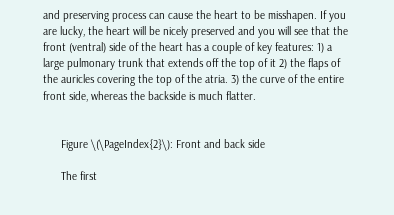and preserving process can cause the heart to be misshapen. If you are lucky, the heart will be nicely preserved and you will see that the front (ventral) side of the heart has a couple of key features: 1) a large pulmonary trunk that extends off the top of it 2) the flaps of the auricles covering the top of the atria. 3) the curve of the entire front side, whereas the backside is much flatter.


      Figure \(\PageIndex{2}\): Front and back side

      The first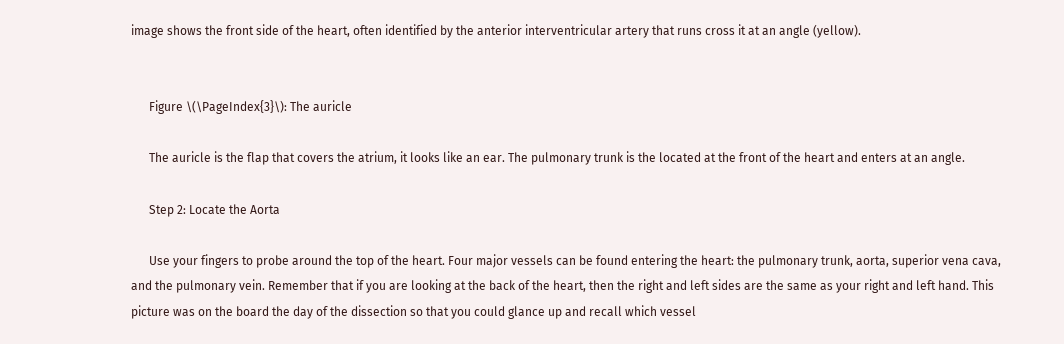image shows the front side of the heart, often identified by the anterior interventricular artery that runs cross it at an angle (yellow).


      Figure \(\PageIndex{3}\): The auricle

      The auricle is the flap that covers the atrium, it looks like an ear. The pulmonary trunk is the located at the front of the heart and enters at an angle.

      Step 2: Locate the Aorta

      Use your fingers to probe around the top of the heart. Four major vessels can be found entering the heart: the pulmonary trunk, aorta, superior vena cava, and the pulmonary vein. Remember that if you are looking at the back of the heart, then the right and left sides are the same as your right and left hand. This picture was on the board the day of the dissection so that you could glance up and recall which vessel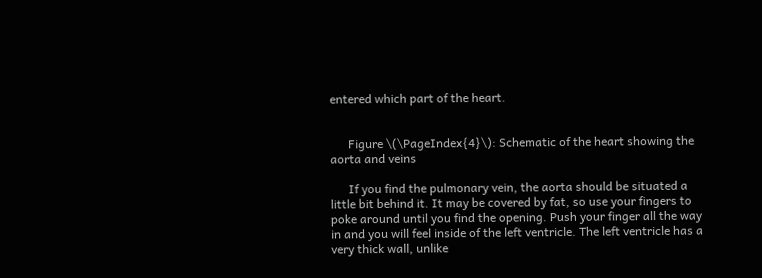entered which part of the heart.


      Figure \(\PageIndex{4}\): Schematic of the heart showing the aorta and veins

      If you find the pulmonary vein, the aorta should be situated a little bit behind it. It may be covered by fat, so use your fingers to poke around until you find the opening. Push your finger all the way in and you will feel inside of the left ventricle. The left ventricle has a very thick wall, unlike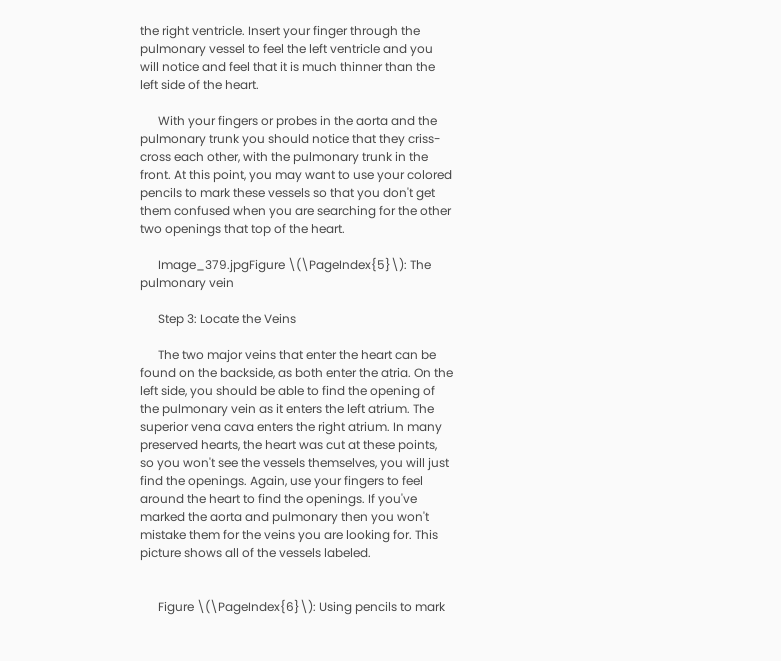the right ventricle. Insert your finger through the pulmonary vessel to feel the left ventricle and you will notice and feel that it is much thinner than the left side of the heart.

      With your fingers or probes in the aorta and the pulmonary trunk you should notice that they criss-cross each other, with the pulmonary trunk in the front. At this point, you may want to use your colored pencils to mark these vessels so that you don't get them confused when you are searching for the other two openings that top of the heart.

      Image_379.jpgFigure \(\PageIndex{5}\): The pulmonary vein

      Step 3: Locate the Veins

      The two major veins that enter the heart can be found on the backside, as both enter the atria. On the left side, you should be able to find the opening of the pulmonary vein as it enters the left atrium. The superior vena cava enters the right atrium. In many preserved hearts, the heart was cut at these points, so you won't see the vessels themselves, you will just find the openings. Again, use your fingers to feel around the heart to find the openings. If you've marked the aorta and pulmonary then you won't mistake them for the veins you are looking for. This picture shows all of the vessels labeled.


      Figure \(\PageIndex{6}\): Using pencils to mark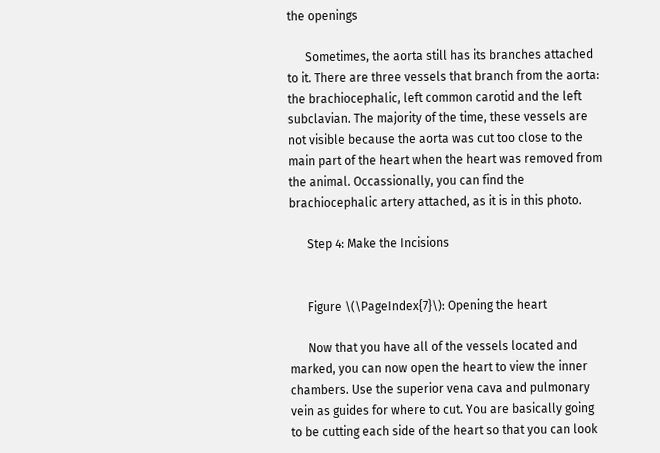the openings

      Sometimes, the aorta still has its branches attached to it. There are three vessels that branch from the aorta: the brachiocephalic, left common carotid and the left subclavian. The majority of the time, these vessels are not visible because the aorta was cut too close to the main part of the heart when the heart was removed from the animal. Occassionally, you can find the brachiocephalic artery attached, as it is in this photo.

      Step 4: Make the Incisions


      Figure \(\PageIndex{7}\): Opening the heart

      Now that you have all of the vessels located and marked, you can now open the heart to view the inner chambers. Use the superior vena cava and pulmonary vein as guides for where to cut. You are basically going to be cutting each side of the heart so that you can look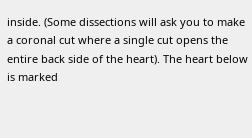inside. (Some dissections will ask you to make a coronal cut where a single cut opens the entire back side of the heart). The heart below is marked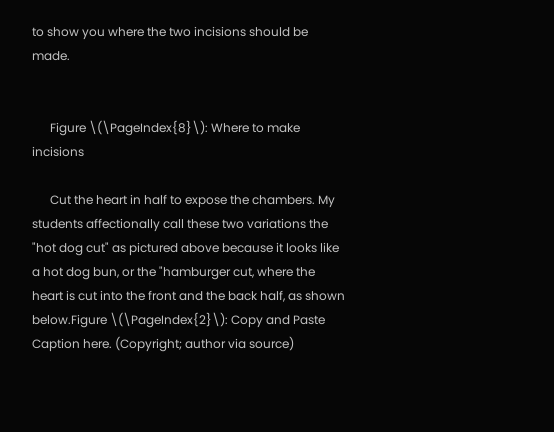to show you where the two incisions should be made.


      Figure \(\PageIndex{8}\): Where to make incisions

      Cut the heart in half to expose the chambers. My students affectionally call these two variations the "hot dog cut" as pictured above because it looks like a hot dog bun, or the "hamburger cut, where the heart is cut into the front and the back half, as shown below.Figure \(\PageIndex{2}\): Copy and Paste Caption here. (Copyright; author via source)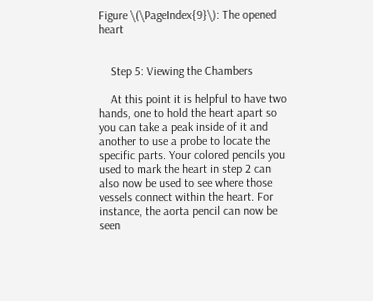Figure \(\PageIndex{9}\): The opened heart


    Step 5: Viewing the Chambers

    At this point it is helpful to have two hands, one to hold the heart apart so you can take a peak inside of it and another to use a probe to locate the specific parts. Your colored pencils you used to mark the heart in step 2 can also now be used to see where those vessels connect within the heart. For instance, the aorta pencil can now be seen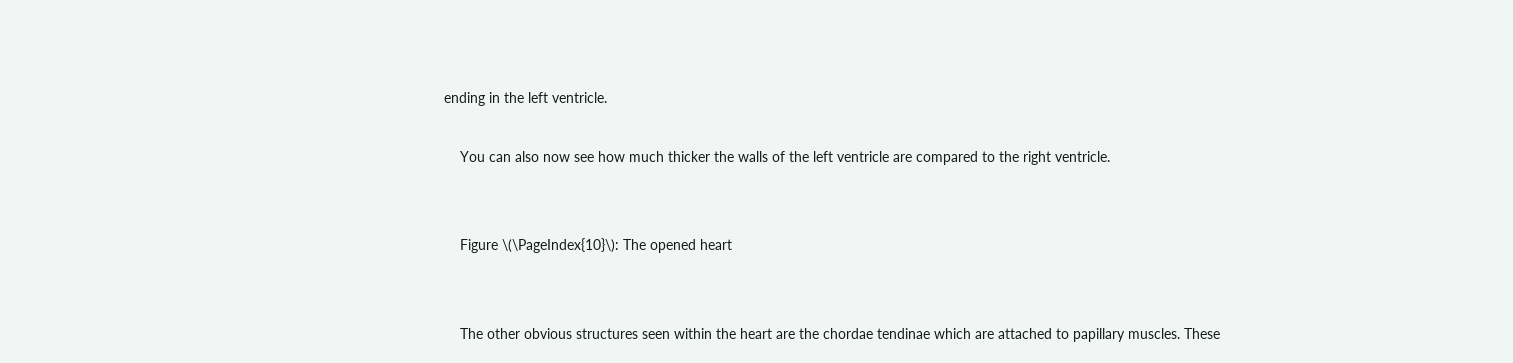ending in the left ventricle.

    You can also now see how much thicker the walls of the left ventricle are compared to the right ventricle.


    Figure \(\PageIndex{10}\): The opened heart


    The other obvious structures seen within the heart are the chordae tendinae which are attached to papillary muscles. These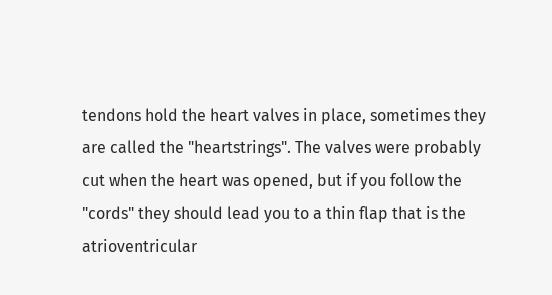tendons hold the heart valves in place, sometimes they are called the "heartstrings". The valves were probably cut when the heart was opened, but if you follow the "cords" they should lead you to a thin flap that is the atrioventricular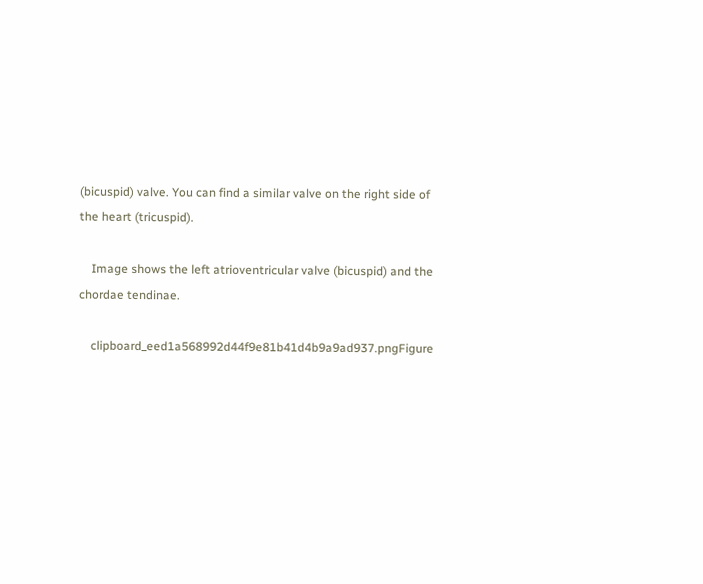(bicuspid) valve. You can find a similar valve on the right side of the heart (tricuspid).

    Image shows the left atrioventricular valve (bicuspid) and the chordae tendinae.

    clipboard_eed1a568992d44f9e81b41d4b9a9ad937.pngFigure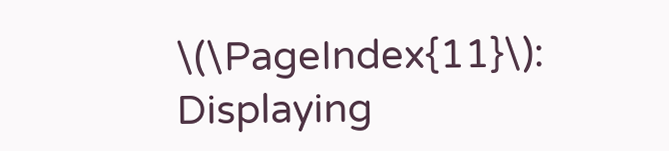\(\PageIndex{11}\): Displaying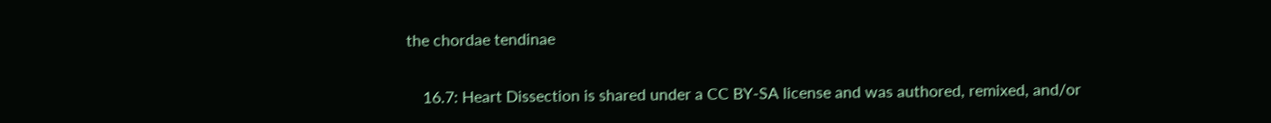the chordae tendinae


    16.7: Heart Dissection is shared under a CC BY-SA license and was authored, remixed, and/or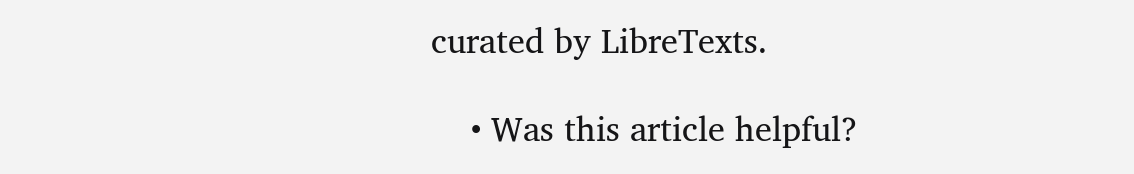curated by LibreTexts.

    • Was this article helpful?